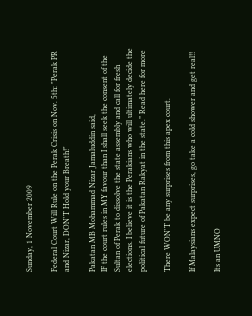Sunday, 1 November 2009

Federal Court Will Rule on the Perak Crisis on Nov. 5th: "Perak PR and Nizar, DON'T Hold your Breath!"

Pakatan MB Mohammad Nizar Jamaluddin said,
IF the court rules in MY favour than I shall seek the consent of the Sultan of Perak to dissolve the state assembly and call for fresh elections. I believe it is the Perakians who will ultimately decide the political future of Pakatan Rakyat in the state.” Read here for more

There WON'T be any surprises from this apex court.

If Malaysians expect surprises, go take a cold shower and get real!!

Its an UMNO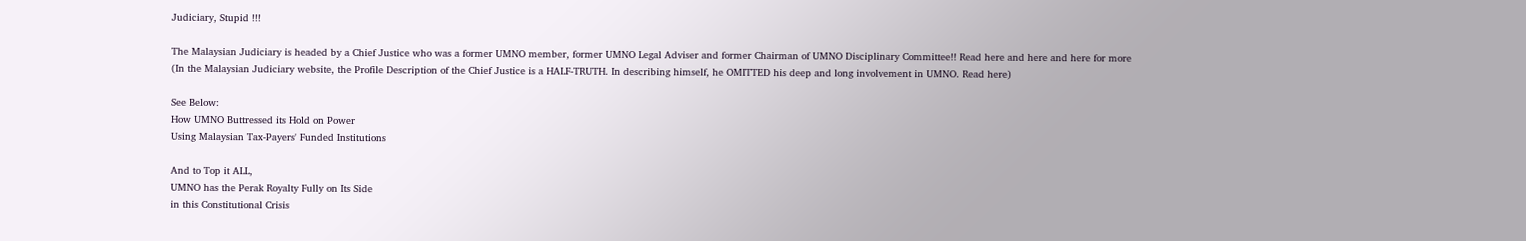Judiciary, Stupid !!!

The Malaysian Judiciary is headed by a Chief Justice who was a former UMNO member, former UMNO Legal Adviser and former Chairman of UMNO Disciplinary Committee!! Read here and here and here for more
(In the Malaysian Judiciary website, the Profile Description of the Chief Justice is a HALF-TRUTH. In describing himself, he OMITTED his deep and long involvement in UMNO. Read here)

See Below:
How UMNO Buttressed its Hold on Power
Using Malaysian Tax-Payers' Funded Institutions

And to Top it ALL,
UMNO has the Perak Royalty Fully on Its Side
in this Constitutional Crisis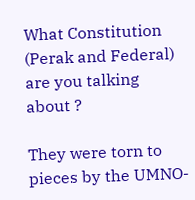What Constitution (Perak and Federal) are you talking about ?

They were torn to pieces by the UMNO-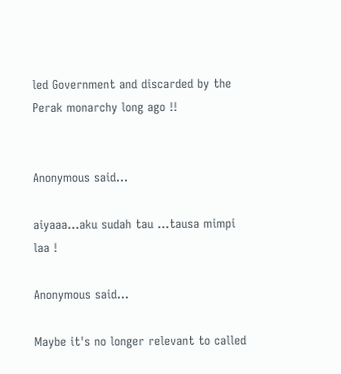led Government and discarded by the Perak monarchy long ago !!


Anonymous said...

aiyaaa...aku sudah tau ...tausa mimpi
laa !

Anonymous said...

Maybe it's no longer relevant to called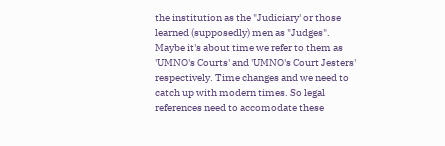the institution as the "Judiciary' or those learned (supposedly) men as "Judges". Maybe it's about time we refer to them as 'UMNO's Courts' and 'UMNO's Court Jesters' respectively. Time changes and we need to catch up with modern times. So legal references need to accomodate these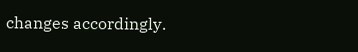changes accordingly.